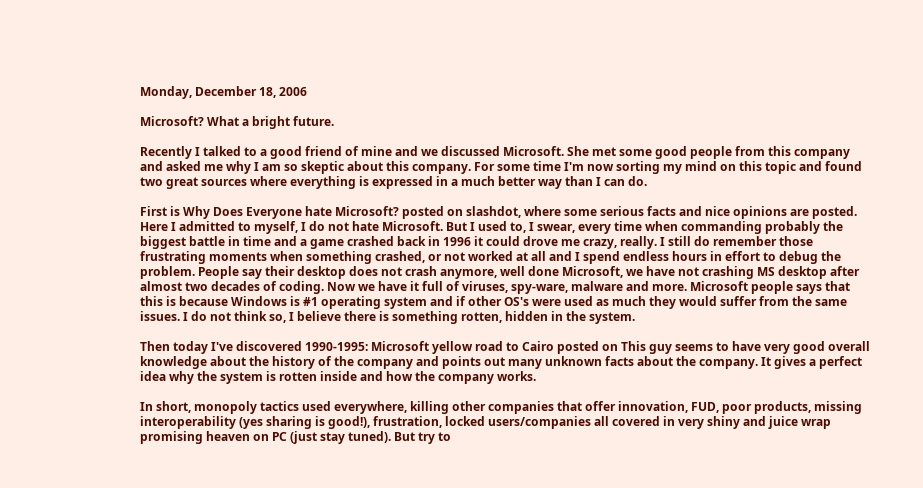Monday, December 18, 2006

Microsoft? What a bright future.

Recently I talked to a good friend of mine and we discussed Microsoft. She met some good people from this company and asked me why I am so skeptic about this company. For some time I'm now sorting my mind on this topic and found two great sources where everything is expressed in a much better way than I can do.

First is Why Does Everyone hate Microsoft? posted on slashdot, where some serious facts and nice opinions are posted. Here I admitted to myself, I do not hate Microsoft. But I used to, I swear, every time when commanding probably the biggest battle in time and a game crashed back in 1996 it could drove me crazy, really. I still do remember those frustrating moments when something crashed, or not worked at all and I spend endless hours in effort to debug the problem. People say their desktop does not crash anymore, well done Microsoft, we have not crashing MS desktop after almost two decades of coding. Now we have it full of viruses, spy-ware, malware and more. Microsoft people says that this is because Windows is #1 operating system and if other OS's were used as much they would suffer from the same issues. I do not think so, I believe there is something rotten, hidden in the system.

Then today I've discovered 1990-1995: Microsoft yellow road to Cairo posted on This guy seems to have very good overall knowledge about the history of the company and points out many unknown facts about the company. It gives a perfect idea why the system is rotten inside and how the company works.

In short, monopoly tactics used everywhere, killing other companies that offer innovation, FUD, poor products, missing interoperability (yes sharing is good!), frustration, locked users/companies all covered in very shiny and juice wrap promising heaven on PC (just stay tuned). But try to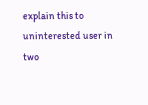explain this to uninterested user in two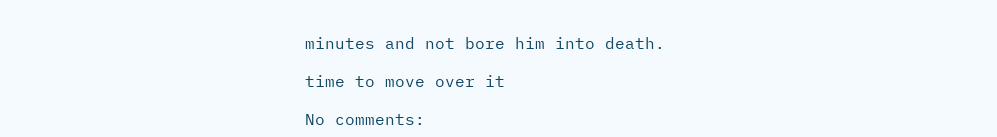minutes and not bore him into death.

time to move over it

No comments: